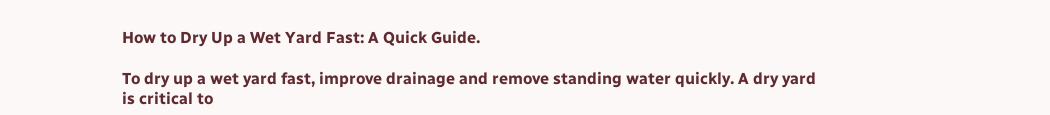How to Dry Up a Wet Yard Fast: A Quick Guide.

To dry up a wet yard fast, improve drainage and remove standing water quickly. A dry yard is critical to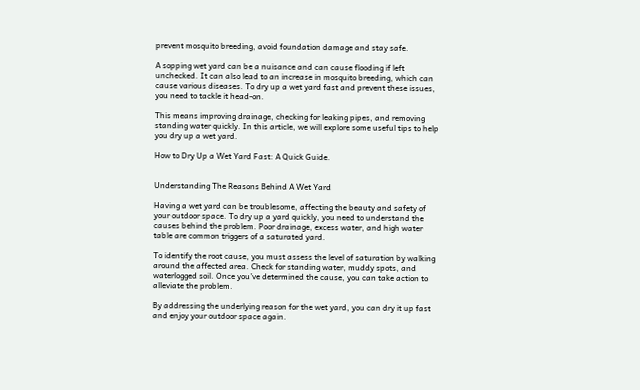prevent mosquito breeding, avoid foundation damage and stay safe.

A sopping wet yard can be a nuisance and can cause flooding if left unchecked. It can also lead to an increase in mosquito breeding, which can cause various diseases. To dry up a wet yard fast and prevent these issues, you need to tackle it head-on.

This means improving drainage, checking for leaking pipes, and removing standing water quickly. In this article, we will explore some useful tips to help you dry up a wet yard.

How to Dry Up a Wet Yard Fast: A Quick Guide.


Understanding The Reasons Behind A Wet Yard

Having a wet yard can be troublesome, affecting the beauty and safety of your outdoor space. To dry up a yard quickly, you need to understand the causes behind the problem. Poor drainage, excess water, and high water table are common triggers of a saturated yard.

To identify the root cause, you must assess the level of saturation by walking around the affected area. Check for standing water, muddy spots, and waterlogged soil. Once you’ve determined the cause, you can take action to alleviate the problem.

By addressing the underlying reason for the wet yard, you can dry it up fast and enjoy your outdoor space again.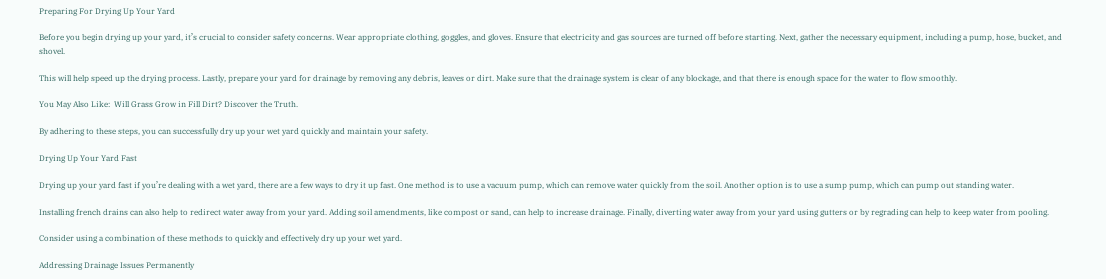Preparing For Drying Up Your Yard

Before you begin drying up your yard, it’s crucial to consider safety concerns. Wear appropriate clothing, goggles, and gloves. Ensure that electricity and gas sources are turned off before starting. Next, gather the necessary equipment, including a pump, hose, bucket, and shovel.

This will help speed up the drying process. Lastly, prepare your yard for drainage by removing any debris, leaves or dirt. Make sure that the drainage system is clear of any blockage, and that there is enough space for the water to flow smoothly.

You May Also Like:  Will Grass Grow in Fill Dirt? Discover the Truth.

By adhering to these steps, you can successfully dry up your wet yard quickly and maintain your safety.

Drying Up Your Yard Fast

Drying up your yard fast if you’re dealing with a wet yard, there are a few ways to dry it up fast. One method is to use a vacuum pump, which can remove water quickly from the soil. Another option is to use a sump pump, which can pump out standing water.

Installing french drains can also help to redirect water away from your yard. Adding soil amendments, like compost or sand, can help to increase drainage. Finally, diverting water away from your yard using gutters or by regrading can help to keep water from pooling.

Consider using a combination of these methods to quickly and effectively dry up your wet yard.

Addressing Drainage Issues Permanently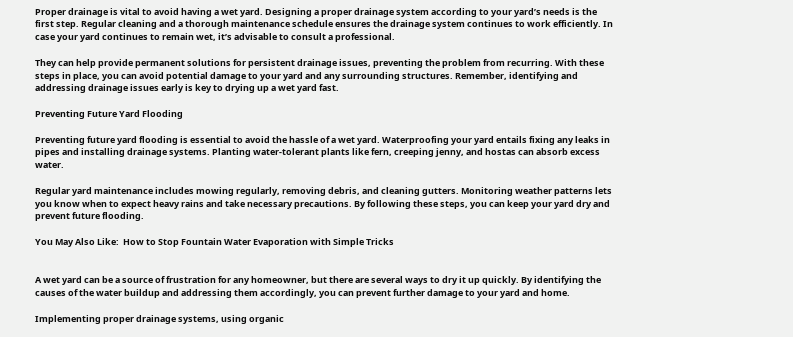Proper drainage is vital to avoid having a wet yard. Designing a proper drainage system according to your yard’s needs is the first step. Regular cleaning and a thorough maintenance schedule ensures the drainage system continues to work efficiently. In case your yard continues to remain wet, it’s advisable to consult a professional.

They can help provide permanent solutions for persistent drainage issues, preventing the problem from recurring. With these steps in place, you can avoid potential damage to your yard and any surrounding structures. Remember, identifying and addressing drainage issues early is key to drying up a wet yard fast.

Preventing Future Yard Flooding

Preventing future yard flooding is essential to avoid the hassle of a wet yard. Waterproofing your yard entails fixing any leaks in pipes and installing drainage systems. Planting water-tolerant plants like fern, creeping jenny, and hostas can absorb excess water.

Regular yard maintenance includes mowing regularly, removing debris, and cleaning gutters. Monitoring weather patterns lets you know when to expect heavy rains and take necessary precautions. By following these steps, you can keep your yard dry and prevent future flooding.

You May Also Like:  How to Stop Fountain Water Evaporation with Simple Tricks


A wet yard can be a source of frustration for any homeowner, but there are several ways to dry it up quickly. By identifying the causes of the water buildup and addressing them accordingly, you can prevent further damage to your yard and home.

Implementing proper drainage systems, using organic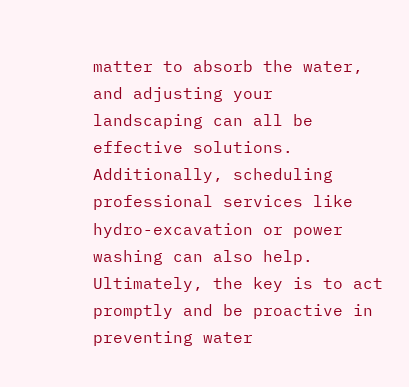matter to absorb the water, and adjusting your landscaping can all be effective solutions. Additionally, scheduling professional services like hydro-excavation or power washing can also help. Ultimately, the key is to act promptly and be proactive in preventing water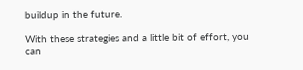buildup in the future.

With these strategies and a little bit of effort, you can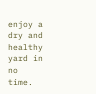enjoy a dry and healthy yard in no time.